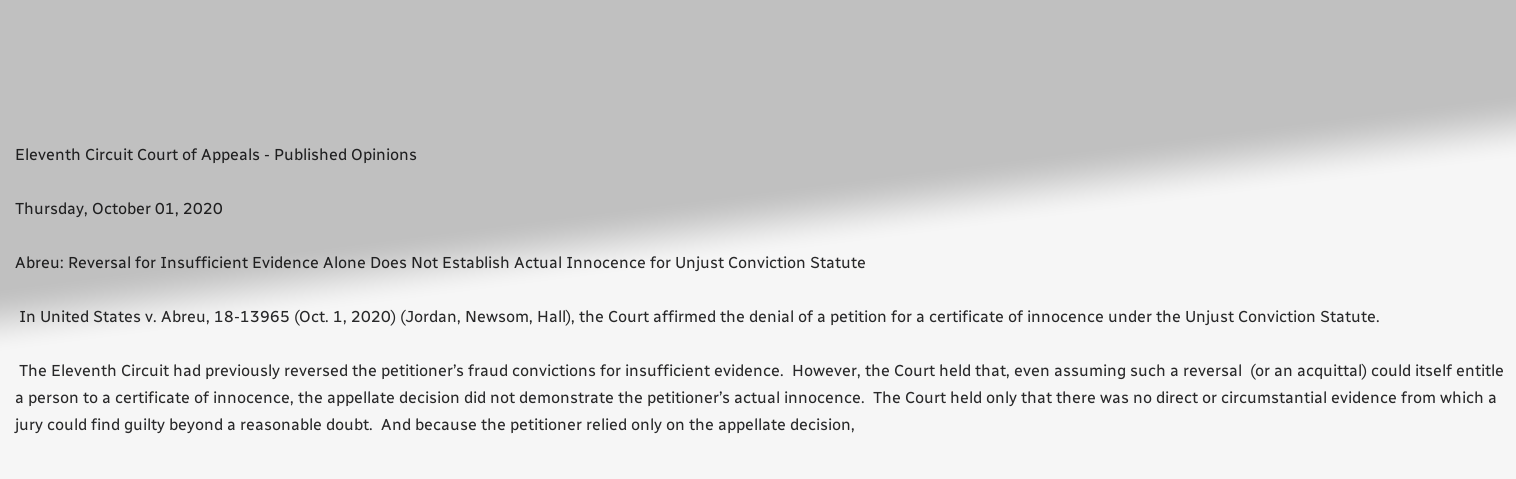Eleventh Circuit Court of Appeals - Published Opinions

Thursday, October 01, 2020

Abreu: Reversal for Insufficient Evidence Alone Does Not Establish Actual Innocence for Unjust Conviction Statute

 In United States v. Abreu, 18-13965 (Oct. 1, 2020) (Jordan, Newsom, Hall), the Court affirmed the denial of a petition for a certificate of innocence under the Unjust Conviction Statute.

 The Eleventh Circuit had previously reversed the petitioner’s fraud convictions for insufficient evidence.  However, the Court held that, even assuming such a reversal  (or an acquittal) could itself entitle a person to a certificate of innocence, the appellate decision did not demonstrate the petitioner’s actual innocence.  The Court held only that there was no direct or circumstantial evidence from which a jury could find guilty beyond a reasonable doubt.  And because the petitioner relied only on the appellate decision,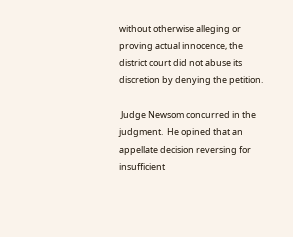without otherwise alleging or proving actual innocence, the district court did not abuse its discretion by denying the petition.

 Judge Newsom concurred in the judgment.  He opined that an appellate decision reversing for insufficient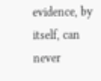evidence, by itself, can never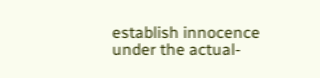establish innocence under the actual-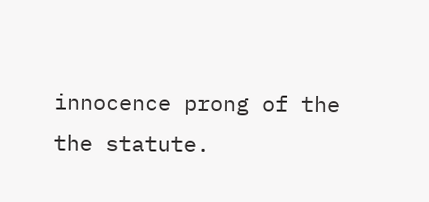innocence prong of the the statute.